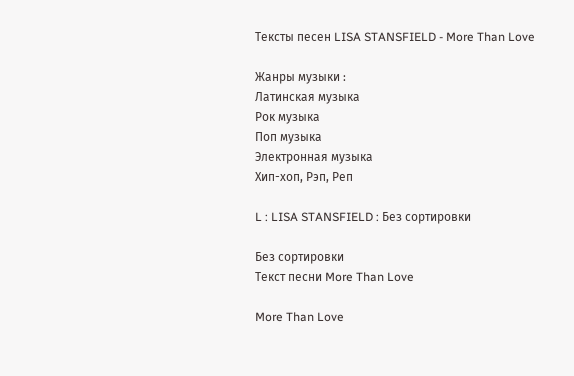Тексты песен LISA STANSFIELD - More Than Love

Жанры музыки :
Латинская музыка
Рок музыка
Поп музыка
Электронная музыка
Хип-хоп, Рэп, Реп

L : LISA STANSFIELD : Без сортировки

Без сортировки
Текст песни More Than Love

More Than Love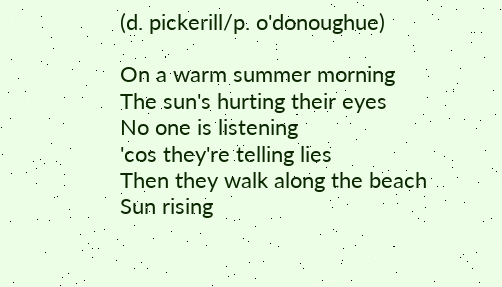(d. pickerill/p. o'donoughue)

On a warm summer morning
The sun's hurting their eyes
No one is listening
'cos they're telling lies
Then they walk along the beach
Sun rising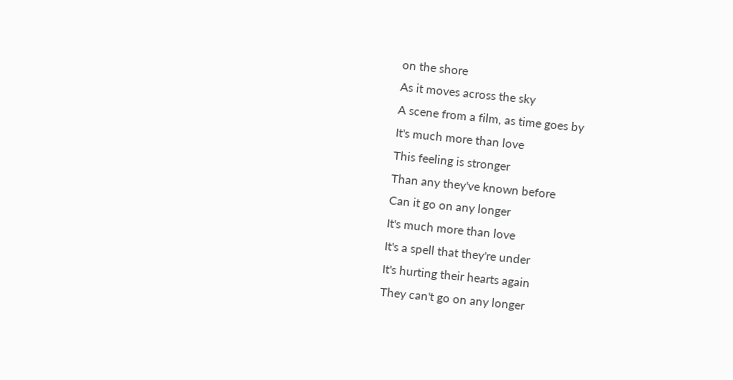on the shore
As it moves across the sky
A scene from a film, as time goes by
It's much more than love
This feeling is stronger
Than any they've known before
Can it go on any longer
It's much more than love
It's a spell that they're under
It's hurting their hearts again
They can't go on any longer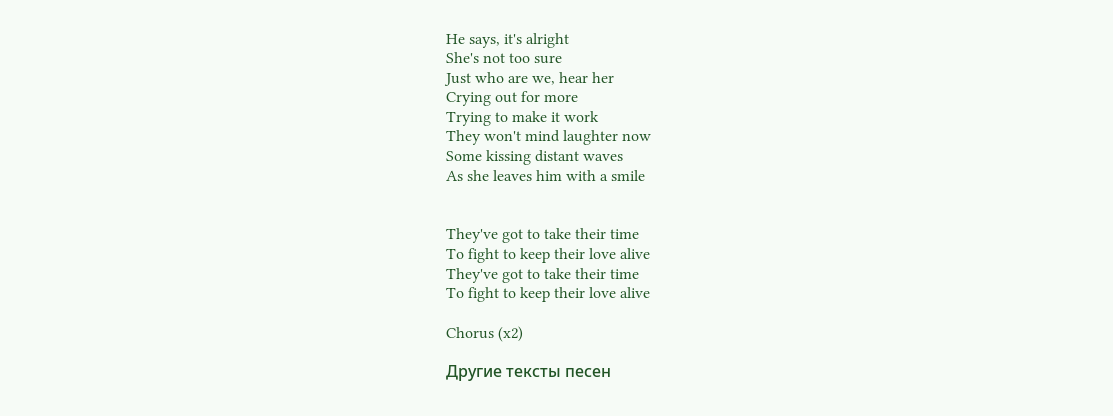He says, it's alright
She's not too sure
Just who are we, hear her
Crying out for more
Trying to make it work
They won't mind laughter now
Some kissing distant waves
As she leaves him with a smile


They've got to take their time
To fight to keep their love alive
They've got to take their time
To fight to keep their love alive

Chorus (x2)

Другие тексты песен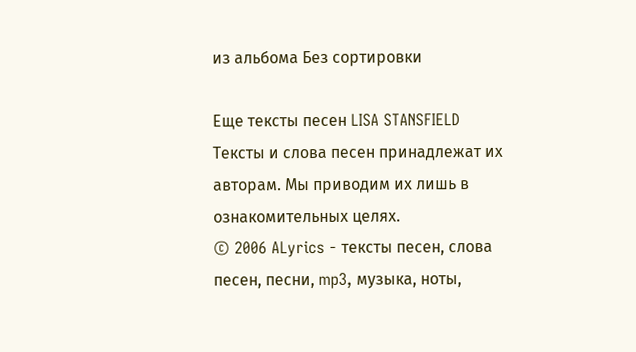из альбома Без сортировки

Еще тексты песен LISA STANSFIELD
Тексты и слова песен принадлежат их авторам. Мы приводим их лишь в ознакомительных целях.
© 2006 ALyrics - тексты песен, слова песен, песни, mp3, музыка, ноты,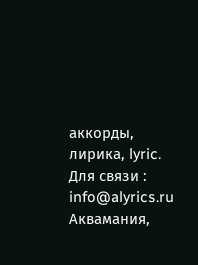аккорды, лирика, lyric. Для связи : info@alyrics.ru Аквамания,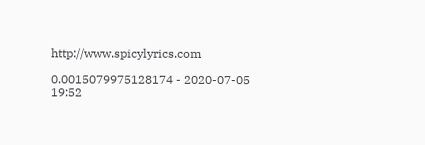http://www.spicylyrics.com

0.0015079975128174 - 2020-07-05 19:52